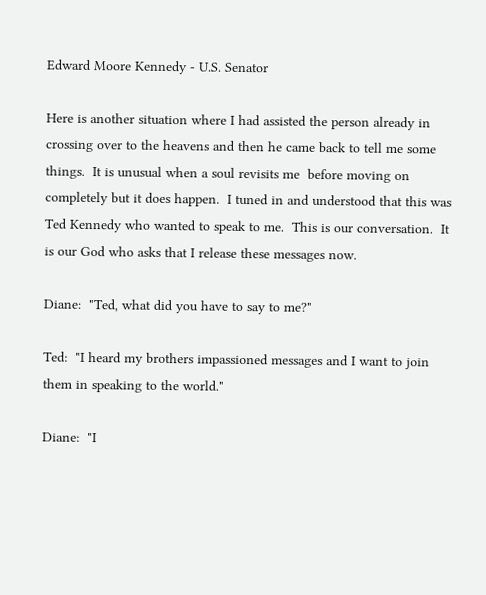Edward Moore Kennedy - U.S. Senator

Here is another situation where I had assisted the person already in crossing over to the heavens and then he came back to tell me some things.  It is unusual when a soul revisits me  before moving on completely but it does happen.  I tuned in and understood that this was Ted Kennedy who wanted to speak to me.  This is our conversation.  It is our God who asks that I release these messages now.

Diane:  "Ted, what did you have to say to me?"

Ted:  "I heard my brothers impassioned messages and I want to join them in speaking to the world."

Diane:  "I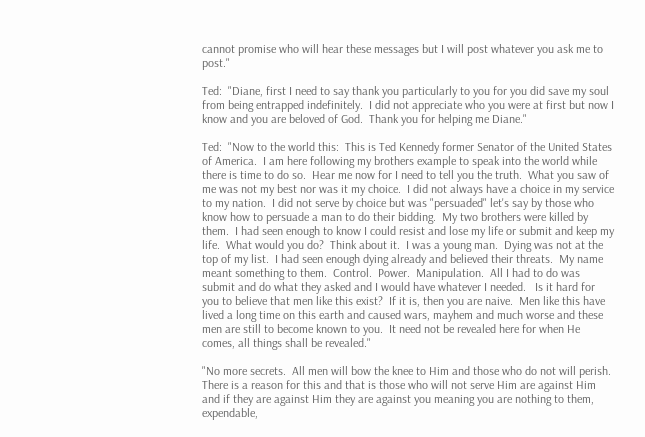cannot promise who will hear these messages but I will post whatever you ask me to post."

Ted:  "Diane, first I need to say thank you particularly to you for you did save my soul from being entrapped indefinitely.  I did not appreciate who you were at first but now I know and you are beloved of God.  Thank you for helping me Diane."

Ted:  "Now to the world this:  This is Ted Kennedy former Senator of the United States of America.  I am here following my brothers example to speak into the world while there is time to do so.  Hear me now for I need to tell you the truth.  What you saw of me was not my best nor was it my choice.  I did not always have a choice in my service to my nation.  I did not serve by choice but was "persuaded" let's say by those who know how to persuade a man to do their bidding.  My two brothers were killed by them.  I had seen enough to know I could resist and lose my life or submit and keep my life.  What would you do?  Think about it.  I was a young man.  Dying was not at the top of my list.  I had seen enough dying already and believed their threats.  My name meant something to them.  Control.  Power.  Manipulation.  All I had to do was submit and do what they asked and I would have whatever I needed.   Is it hard for you to believe that men like this exist?  If it is, then you are naive.  Men like this have lived a long time on this earth and caused wars, mayhem and much worse and these men are still to become known to you.  It need not be revealed here for when He comes, all things shall be revealed."

"No more secrets.  All men will bow the knee to Him and those who do not will perish.  There is a reason for this and that is those who will not serve Him are against Him and if they are against Him they are against you meaning you are nothing to them, expendable,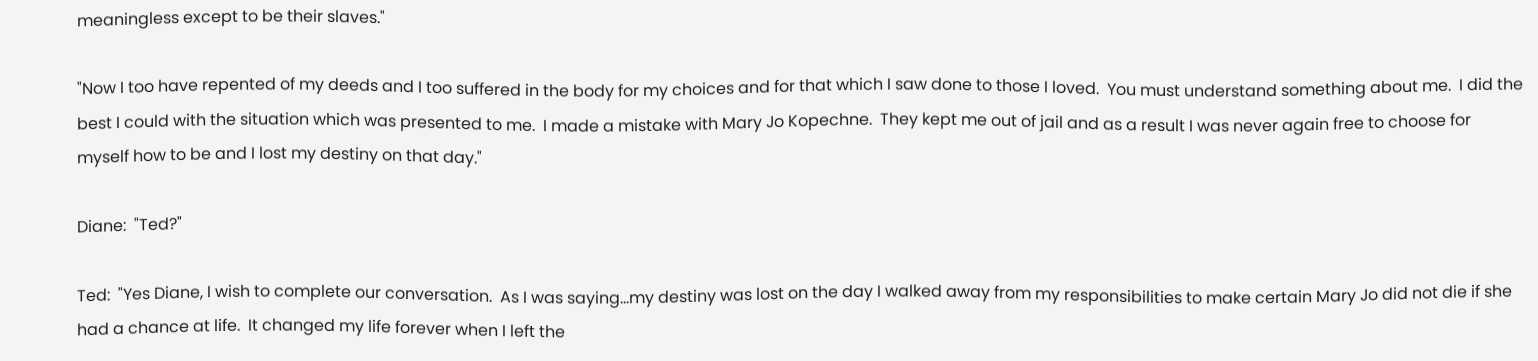meaningless except to be their slaves."

"Now I too have repented of my deeds and I too suffered in the body for my choices and for that which I saw done to those I loved.  You must understand something about me.  I did the best I could with the situation which was presented to me.  I made a mistake with Mary Jo Kopechne.  They kept me out of jail and as a result I was never again free to choose for myself how to be and I lost my destiny on that day."

Diane:  "Ted?"

Ted:  "Yes Diane, I wish to complete our conversation.  As I was saying...my destiny was lost on the day I walked away from my responsibilities to make certain Mary Jo did not die if she had a chance at life.  It changed my life forever when I left the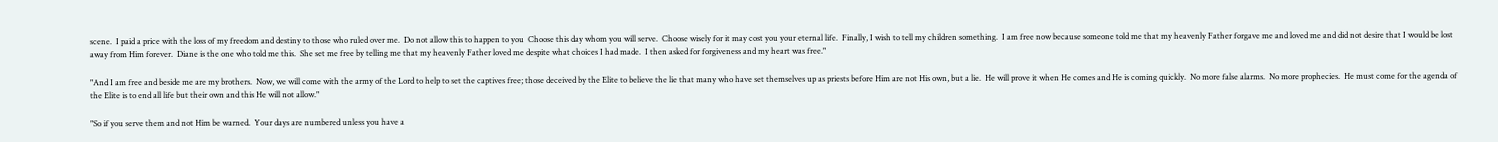scene.  I paid a price with the loss of my freedom and destiny to those who ruled over me.  Do not allow this to happen to you  Choose this day whom you will serve.  Choose wisely for it may cost you your eternal life.  Finally, I wish to tell my children something.  I am free now because someone told me that my heavenly Father forgave me and loved me and did not desire that I would be lost away from Him forever.  Diane is the one who told me this.  She set me free by telling me that my heavenly Father loved me despite what choices I had made.  I then asked for forgiveness and my heart was free."

"And I am free and beside me are my brothers.  Now, we will come with the army of the Lord to help to set the captives free; those deceived by the Elite to believe the lie that many who have set themselves up as priests before Him are not His own, but a lie.  He will prove it when He comes and He is coming quickly.  No more false alarms.  No more prophecies.  He must come for the agenda of the Elite is to end all life but their own and this He will not allow."

"So if you serve them and not Him be warned.  Your days are numbered unless you have a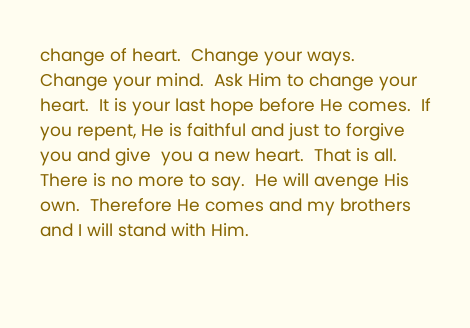change of heart.  Change your ways.  Change your mind.  Ask Him to change your heart.  It is your last hope before He comes.  If you repent, He is faithful and just to forgive you and give  you a new heart.  That is all.  There is no more to say.  He will avenge His own.  Therefore He comes and my brothers and I will stand with Him.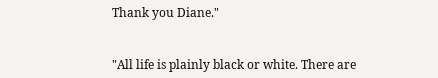Thank you Diane."


"All life is plainly black or white. There are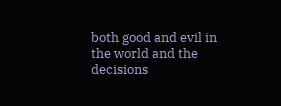both good and evil in the world and the decisions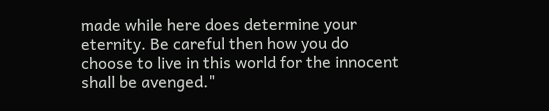made while here does determine your eternity. Be careful then how you do choose to live in this world for the innocent shall be avenged."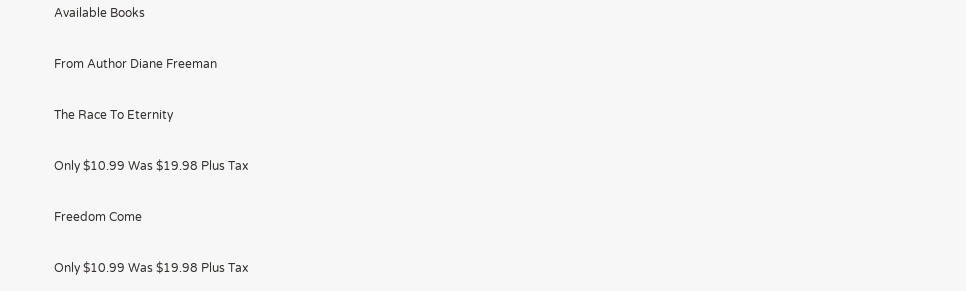Available Books

From Author Diane Freeman

The Race To Eternity

Only $10.99 Was $19.98 Plus Tax

Freedom Come

Only $10.99 Was $19.98 Plus Tax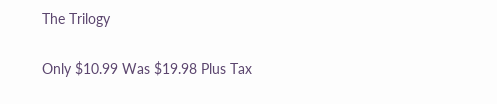The Trilogy

Only $10.99 Was $19.98 Plus Tax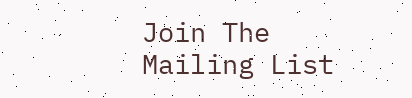Join The Mailing List